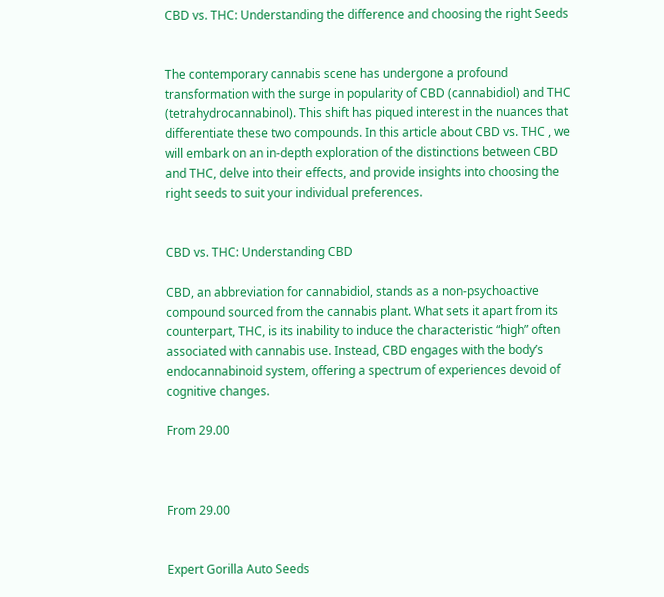CBD vs. THC: Understanding the difference and choosing the right Seeds


The contemporary cannabis scene has undergone a profound transformation with the surge in popularity of CBD (cannabidiol) and THC (tetrahydrocannabinol). This shift has piqued interest in the nuances that differentiate these two compounds. In this article about CBD vs. THC , we will embark on an in-depth exploration of the distinctions between CBD and THC, delve into their effects, and provide insights into choosing the right seeds to suit your individual preferences.


CBD vs. THC: Understanding CBD

CBD, an abbreviation for cannabidiol, stands as a non-psychoactive compound sourced from the cannabis plant. What sets it apart from its counterpart, THC, is its inability to induce the characteristic “high” often associated with cannabis use. Instead, CBD engages with the body’s endocannabinoid system, offering a spectrum of experiences devoid of cognitive changes.

From 29.00



From 29.00


Expert Gorilla Auto Seeds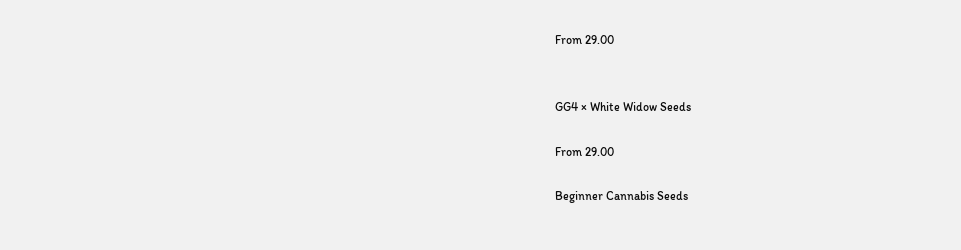From 29.00


GG4 × White Widow Seeds

From 29.00

Beginner Cannabis Seeds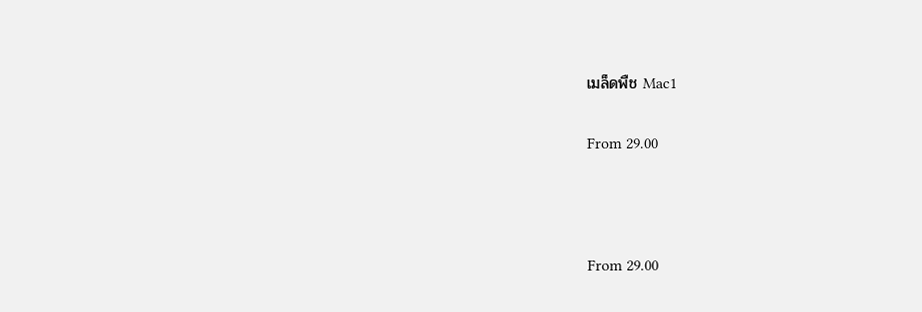เมล็ดพืช Mac1

From 29.00



From 29.00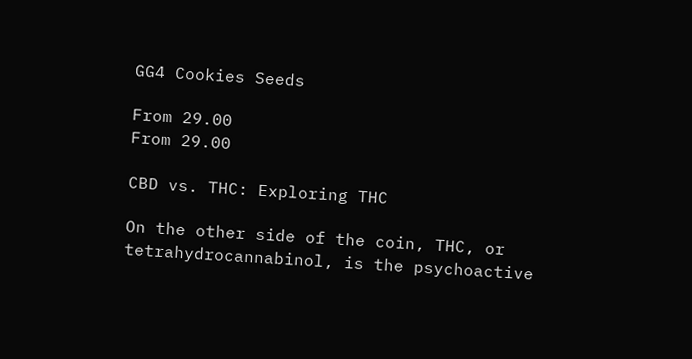GG4 Cookies Seeds

From 29.00
From 29.00

CBD vs. THC: Exploring THC

On the other side of the coin, THC, or tetrahydrocannabinol, is the psychoactive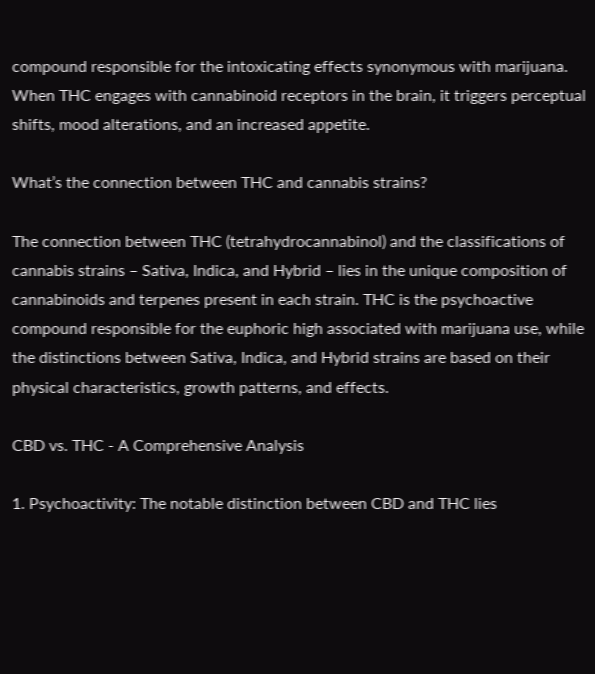compound responsible for the intoxicating effects synonymous with marijuana. When THC engages with cannabinoid receptors in the brain, it triggers perceptual shifts, mood alterations, and an increased appetite.

What’s the connection between THC and cannabis strains?

The connection between THC (tetrahydrocannabinol) and the classifications of cannabis strains – Sativa, Indica, and Hybrid – lies in the unique composition of cannabinoids and terpenes present in each strain. THC is the psychoactive compound responsible for the euphoric high associated with marijuana use, while the distinctions between Sativa, Indica, and Hybrid strains are based on their physical characteristics, growth patterns, and effects.

CBD vs. THC - A Comprehensive Analysis

1. Psychoactivity: The notable distinction between CBD and THC lies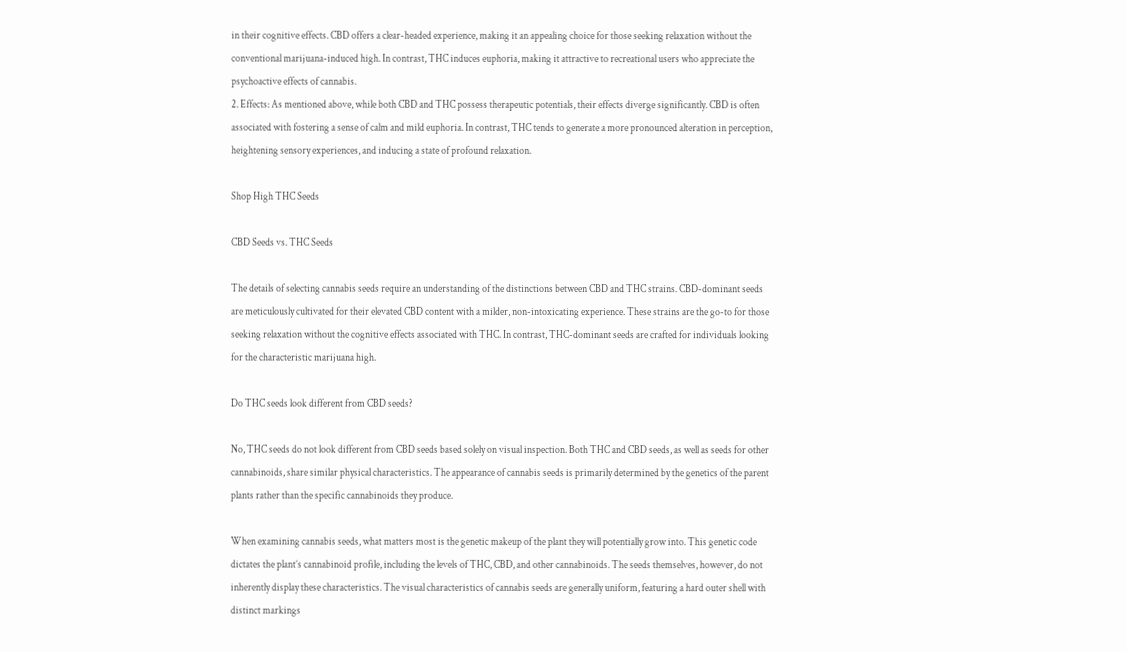in their cognitive effects. CBD offers a clear-headed experience, making it an appealing choice for those seeking relaxation without the conventional marijuana-induced high. In contrast, THC induces euphoria, making it attractive to recreational users who appreciate the psychoactive effects of cannabis.
2. Effects: As mentioned above, while both CBD and THC possess therapeutic potentials, their effects diverge significantly. CBD is often associated with fostering a sense of calm and mild euphoria. In contrast, THC tends to generate a more pronounced alteration in perception, heightening sensory experiences, and inducing a state of profound relaxation.

Shop High THC Seeds

CBD Seeds vs. THC Seeds

The details of selecting cannabis seeds require an understanding of the distinctions between CBD and THC strains. CBD-dominant seeds are meticulously cultivated for their elevated CBD content with a milder, non-intoxicating experience. These strains are the go-to for those seeking relaxation without the cognitive effects associated with THC. In contrast, THC-dominant seeds are crafted for individuals looking for the characteristic marijuana high.

Do THC seeds look different from CBD seeds?

No, THC seeds do not look different from CBD seeds based solely on visual inspection. Both THC and CBD seeds, as well as seeds for other cannabinoids, share similar physical characteristics. The appearance of cannabis seeds is primarily determined by the genetics of the parent plants rather than the specific cannabinoids they produce.

When examining cannabis seeds, what matters most is the genetic makeup of the plant they will potentially grow into. This genetic code dictates the plant’s cannabinoid profile, including the levels of THC, CBD, and other cannabinoids. The seeds themselves, however, do not inherently display these characteristics. The visual characteristics of cannabis seeds are generally uniform, featuring a hard outer shell with distinct markings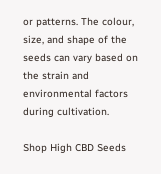or patterns. The colour, size, and shape of the seeds can vary based on the strain and environmental factors during cultivation.

Shop High CBD Seeds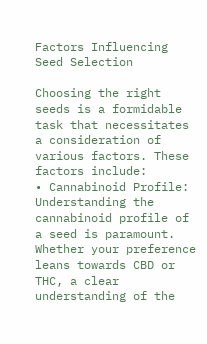Factors Influencing Seed Selection

Choosing the right seeds is a formidable task that necessitates a consideration of various factors. These factors include:
• Cannabinoid Profile: Understanding the cannabinoid profile of a seed is paramount. Whether your preference leans towards CBD or THC, a clear understanding of the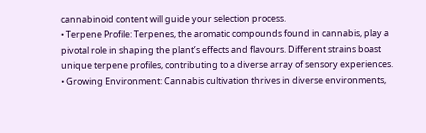cannabinoid content will guide your selection process.
• Terpene Profile: Terpenes, the aromatic compounds found in cannabis, play a pivotal role in shaping the plant’s effects and flavours. Different strains boast unique terpene profiles, contributing to a diverse array of sensory experiences.
• Growing Environment: Cannabis cultivation thrives in diverse environments,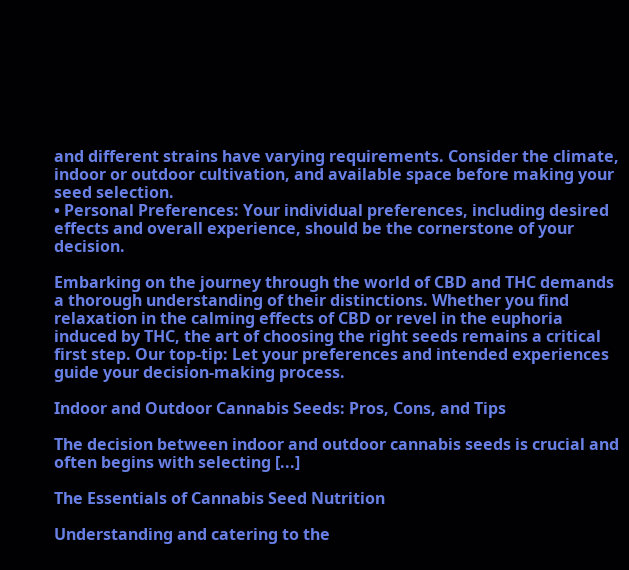and different strains have varying requirements. Consider the climate, indoor or outdoor cultivation, and available space before making your seed selection.
• Personal Preferences: Your individual preferences, including desired effects and overall experience, should be the cornerstone of your decision.

Embarking on the journey through the world of CBD and THC demands a thorough understanding of their distinctions. Whether you find relaxation in the calming effects of CBD or revel in the euphoria induced by THC, the art of choosing the right seeds remains a critical first step. Our top-tip: Let your preferences and intended experiences guide your decision-making process.

Indoor and Outdoor Cannabis Seeds: Pros, Cons, and Tips

The decision between indoor and outdoor cannabis seeds is crucial and often begins with selecting [...]

The Essentials of Cannabis Seed Nutrition

Understanding and catering to the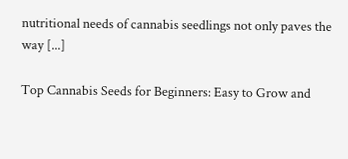nutritional needs of cannabis seedlings not only paves the way [...]

Top Cannabis Seeds for Beginners: Easy to Grow and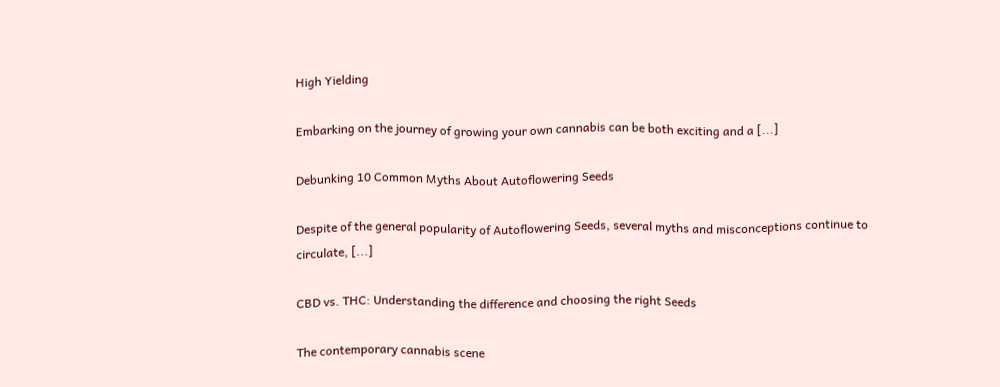High Yielding

Embarking on the journey of growing your own cannabis can be both exciting and a [...]

Debunking 10 Common Myths About Autoflowering Seeds

Despite of the general popularity of Autoflowering Seeds, several myths and misconceptions continue to circulate, [...]

CBD vs. THC: Understanding the difference and choosing the right Seeds

The contemporary cannabis scene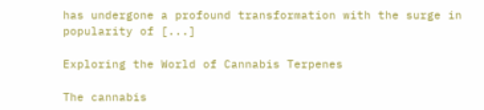has undergone a profound transformation with the surge in popularity of [...]

Exploring the World of Cannabis Terpenes

The cannabis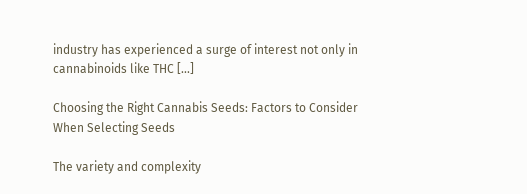industry has experienced a surge of interest not only in cannabinoids like THC [...]

Choosing the Right Cannabis Seeds: Factors to Consider When Selecting Seeds

The variety and complexity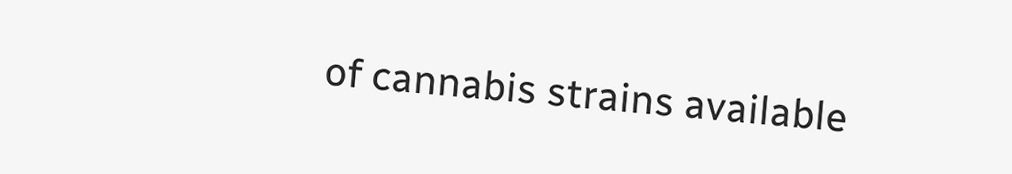of cannabis strains available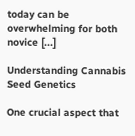today can be overwhelming for both novice [...]

Understanding Cannabis Seed Genetics

One crucial aspect that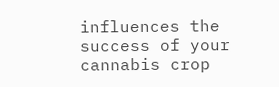influences the success of your cannabis crop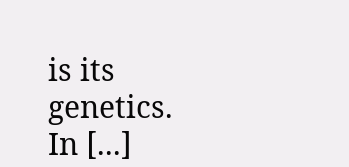is its genetics. In [...]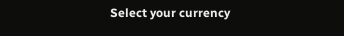Select your currency